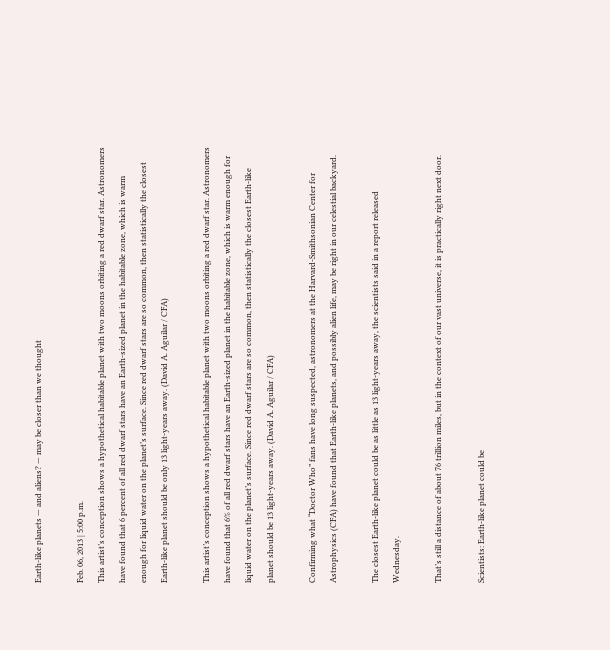Earth-like planets — and aliens? — may be closer than we thought

Feb. 06, 2013 | 5:00 p.m.
This artist’s conception shows a hypothetical habitable planet with two moons orbiting a red dwarf star. Astronomers have found that 6 percent of all red dwarf stars have an Earth-sized planet in the habitable zone, which is warm enough for liquid water on the planet’s surface. Since red dwarf stars are so common, then statistically the closest Earth-like planet should be only 13 light-years away. (David A. Aguilar / CFA)

This artist’s conception shows a hypothetical habitable planet with two moons orbiting a red dwarf star. Astronomers have found that 6% of all red dwarf stars have an Earth-sized planet in the habitable zone, which is warm enough for liquid water on the planet’s surface. Since red dwarf stars are so common, then statistically the closest Earth-like planet should be 13 light-years away. (David A. Aguilar / CFA)

Confirming what “Doctor Who” fans have long suspected, astronomers at the Harvard-Smithsonian Center for Astrophysics (CFA) have found that Earth-like planets, and possibly alien life, may be right in our celestial backyard.

The closest Earth-like planet could be as little as 13 light-years away, the scientists said in a report released Wednesday.

That’s still a distance of about 76 trillion miles, but in the context of our vast universe, it is practically right next door.

Scientists: Earth-like planet could be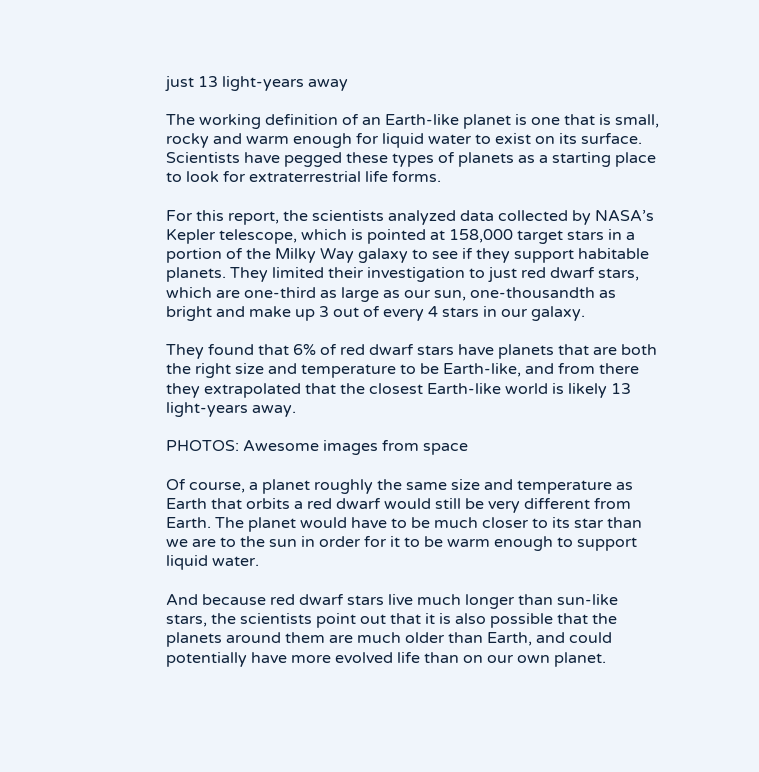just 13 light-years away

The working definition of an Earth-like planet is one that is small, rocky and warm enough for liquid water to exist on its surface. Scientists have pegged these types of planets as a starting place to look for extraterrestrial life forms.

For this report, the scientists analyzed data collected by NASA’s Kepler telescope, which is pointed at 158,000 target stars in a portion of the Milky Way galaxy to see if they support habitable planets. They limited their investigation to just red dwarf stars, which are one-third as large as our sun, one-thousandth as bright and make up 3 out of every 4 stars in our galaxy.

They found that 6% of red dwarf stars have planets that are both the right size and temperature to be Earth-like, and from there they extrapolated that the closest Earth-like world is likely 13 light-years away.

PHOTOS: Awesome images from space

Of course, a planet roughly the same size and temperature as Earth that orbits a red dwarf would still be very different from Earth. The planet would have to be much closer to its star than we are to the sun in order for it to be warm enough to support liquid water.

And because red dwarf stars live much longer than sun-like stars, the scientists point out that it is also possible that the planets around them are much older than Earth, and could potentially have more evolved life than on our own planet.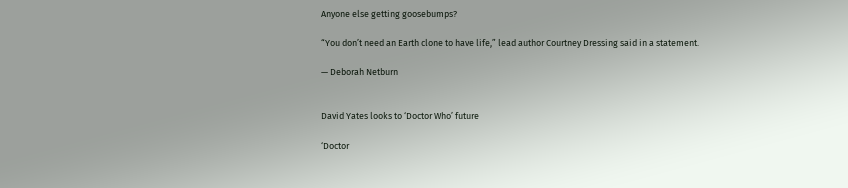Anyone else getting goosebumps?

“You don’t need an Earth clone to have life,” lead author Courtney Dressing said in a statement.

— Deborah Netburn


David Yates looks to ‘Doctor Who’ future

‘Doctor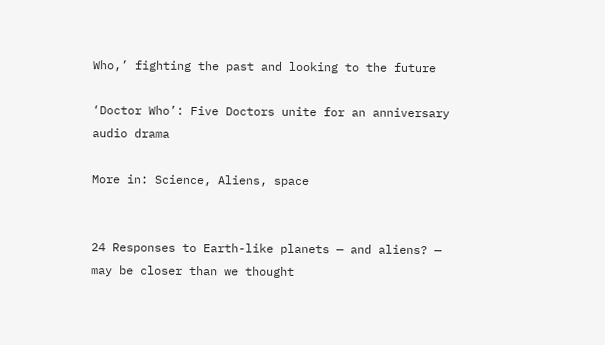Who,’ fighting the past and looking to the future

‘Doctor Who’: Five Doctors unite for an anniversary audio drama

More in: Science, Aliens, space


24 Responses to Earth-like planets — and aliens? — may be closer than we thought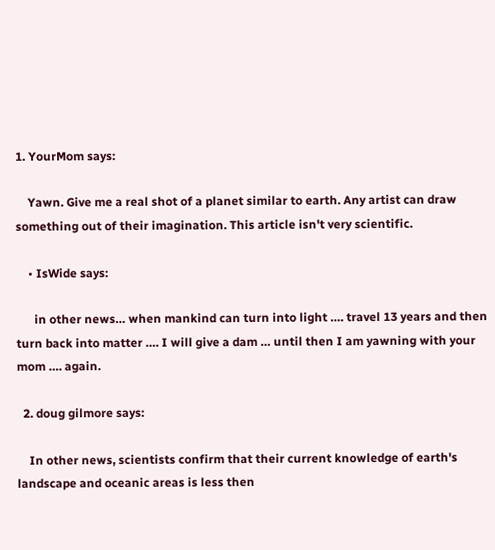1. YourMom says:

    Yawn. Give me a real shot of a planet similar to earth. Any artist can draw something out of their imagination. This article isn't very scientific.

    • IsWide says:

      in other news… when mankind can turn into light …. travel 13 years and then turn back into matter …. I will give a dam … until then I am yawning with your mom …. again.

  2. doug gilmore says:

    In other news, scientists confirm that their current knowledge of earth's landscape and oceanic areas is less then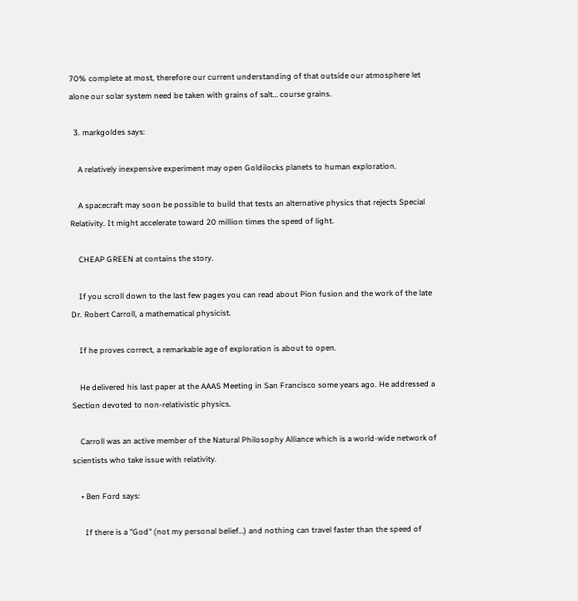70% complete at most, therefore our current understanding of that outside our atmosphere let alone our solar system need be taken with grains of salt… course grains.

  3. markgoldes says:

    A relatively inexpensive experiment may open Goldilocks planets to human exploration.

    A spacecraft may soon be possible to build that tests an alternative physics that rejects Special Relativity. It might accelerate toward 20 million times the speed of light.

    CHEAP GREEN at contains the story.

    If you scroll down to the last few pages you can read about Pion fusion and the work of the late Dr. Robert Carroll, a mathematical physicist.

    If he proves correct, a remarkable age of exploration is about to open.

    He delivered his last paper at the AAAS Meeting in San Francisco some years ago. He addressed a Section devoted to non-relativistic physics.

    Carroll was an active member of the Natural Philosophy Alliance which is a world-wide network of scientists who take issue with relativity.

    • Ben Ford says:

      If there is a "God" (not my personal belief…) and nothing can travel faster than the speed of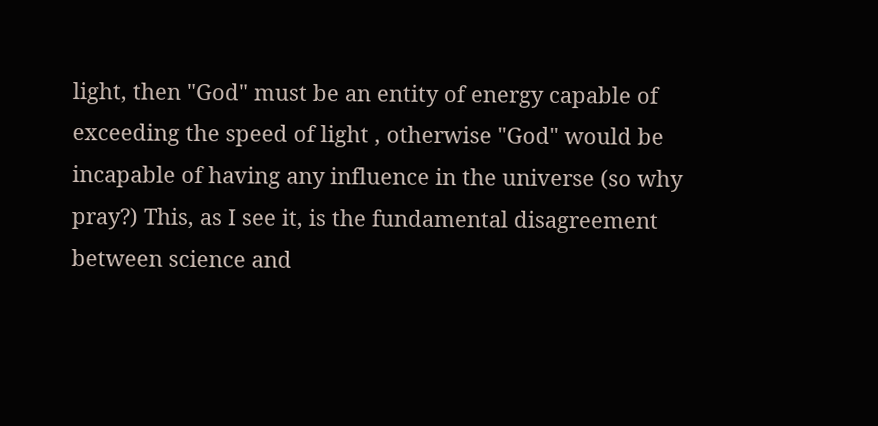light, then "God" must be an entity of energy capable of exceeding the speed of light , otherwise "God" would be incapable of having any influence in the universe (so why pray?) This, as I see it, is the fundamental disagreement between science and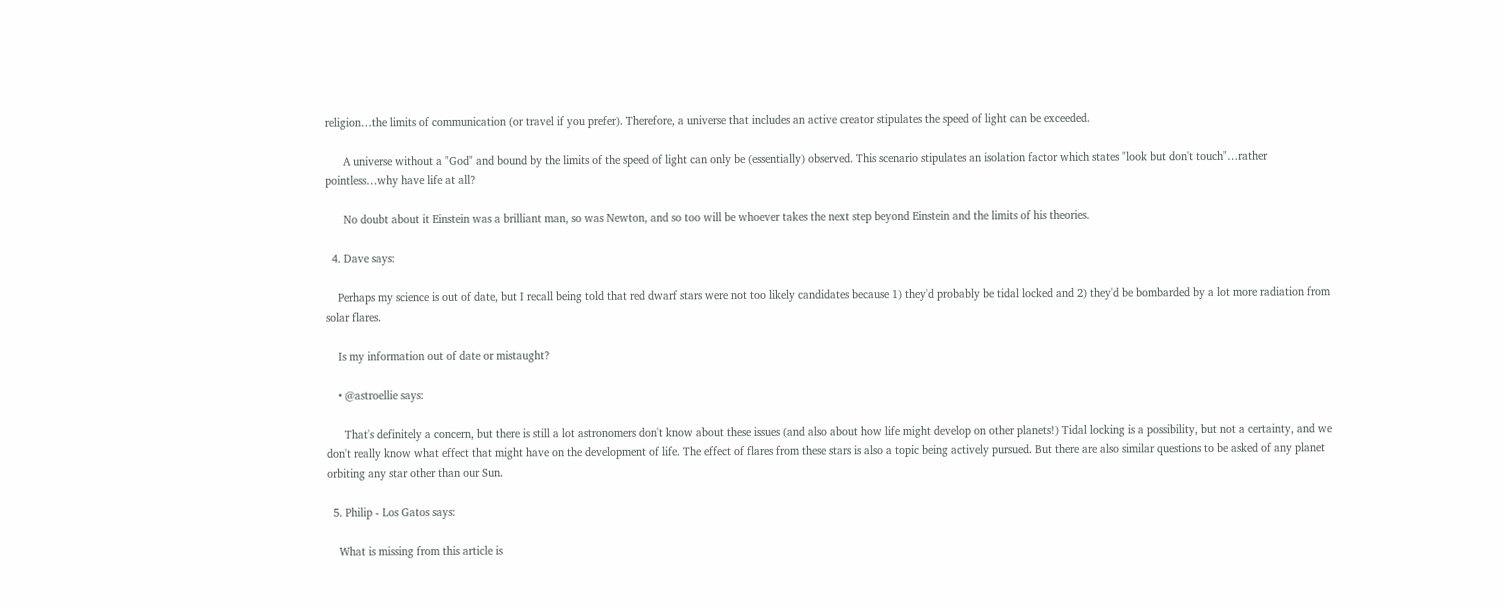religion…the limits of communication (or travel if you prefer). Therefore, a universe that includes an active creator stipulates the speed of light can be exceeded.

      A universe without a "God" and bound by the limits of the speed of light can only be (essentially) observed. This scenario stipulates an isolation factor which states "look but don't touch"…rather pointless…why have life at all?

      No doubt about it Einstein was a brilliant man, so was Newton, and so too will be whoever takes the next step beyond Einstein and the limits of his theories.

  4. Dave says:

    Perhaps my science is out of date, but I recall being told that red dwarf stars were not too likely candidates because 1) they'd probably be tidal locked and 2) they'd be bombarded by a lot more radiation from solar flares.

    Is my information out of date or mistaught?

    • @astroellie says:

      That's definitely a concern, but there is still a lot astronomers don't know about these issues (and also about how life might develop on other planets!) Tidal locking is a possibility, but not a certainty, and we don't really know what effect that might have on the development of life. The effect of flares from these stars is also a topic being actively pursued. But there are also similar questions to be asked of any planet orbiting any star other than our Sun.

  5. Philip - Los Gatos says:

    What is missing from this article is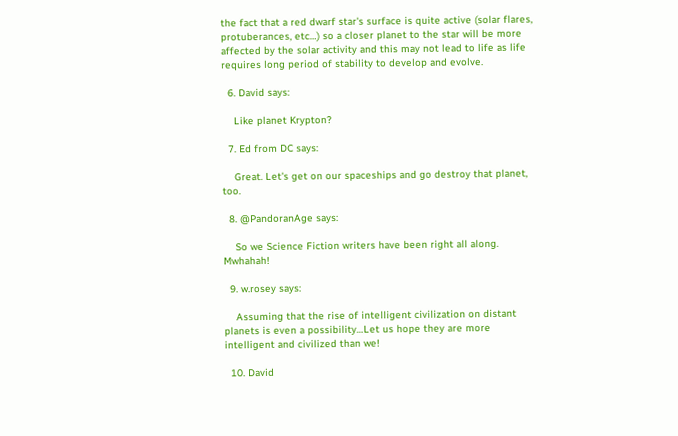the fact that a red dwarf star's surface is quite active (solar flares, protuberances, etc…) so a closer planet to the star will be more affected by the solar activity and this may not lead to life as life requires long period of stability to develop and evolve.

  6. David says:

    Like planet Krypton?

  7. Ed from DC says:

    Great. Let's get on our spaceships and go destroy that planet, too.

  8. @PandoranAge says:

    So we Science Fiction writers have been right all along. Mwhahah!

  9. w.rosey says:

    Assuming that the rise of intelligent civilization on distant planets is even a possibility…Let us hope they are more intelligent and civilized than we!

  10. David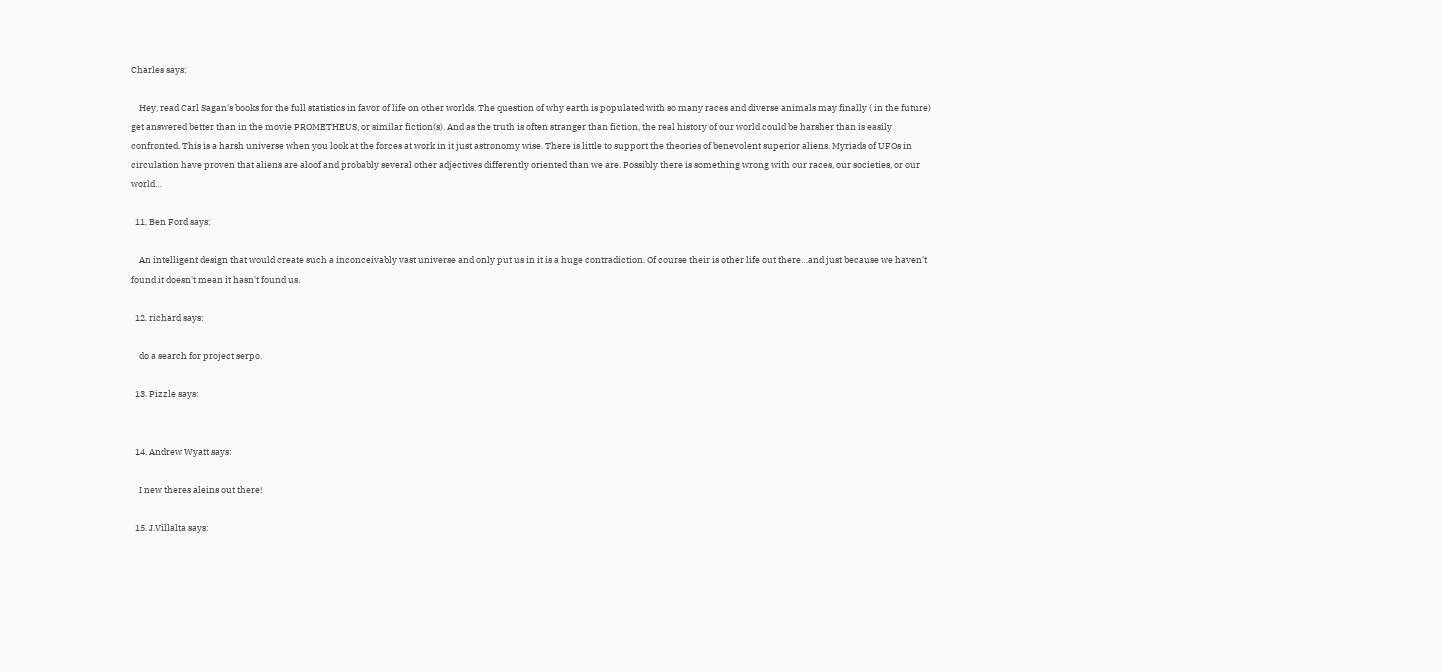Charles says:

    Hey, read Carl Sagan's books for the full statistics in favor of life on other worlds. The question of why earth is populated with so many races and diverse animals may finally ( in the future) get answered better than in the movie PROMETHEUS, or similar fiction(s). And as the truth is often stranger than fiction, the real history of our world could be harsher than is easily confronted. This is a harsh universe when you look at the forces at work in it just astronomy wise. There is little to support the theories of benevolent superior aliens. Myriads of UFOs in circulation have proven that aliens are aloof and probably several other adjectives differently oriented than we are. Possibly there is something wrong with our races, our societies, or our world…

  11. Ben Ford says:

    An intelligent design that would create such a inconceivably vast universe and only put us in it is a huge contradiction. Of course their is other life out there…and just because we haven't found it doesn't mean it hasn't found us.

  12. richard says:

    do a search for project serpo.

  13. Pizzle says:


  14. Andrew Wyatt says:

    I new theres aleins out there!

  15. J.Villalta says: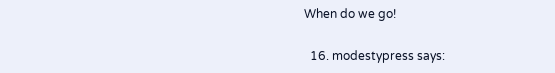When do we go!

  16. modestypress says: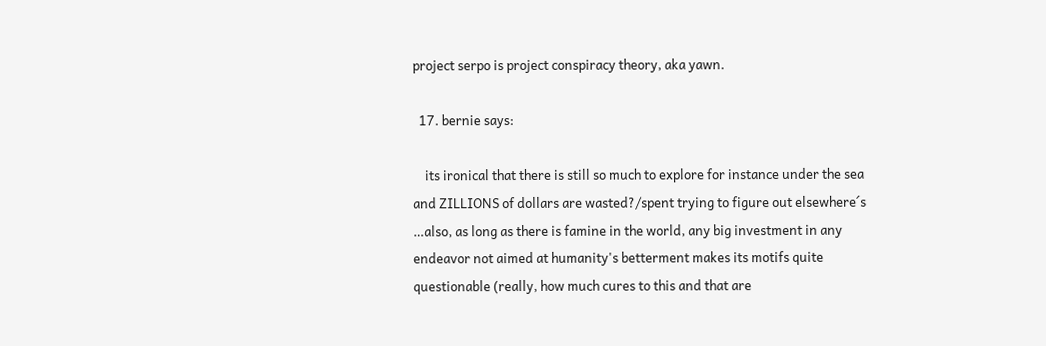project serpo is project conspiracy theory, aka yawn.

  17. bernie says:

    its ironical that there is still so much to explore for instance under the sea and ZILLIONS of dollars are wasted?/spent trying to figure out elsewhere´s …also, as long as there is famine in the world, any big investment in any endeavor not aimed at humanity's betterment makes its motifs quite questionable (really, how much cures to this and that are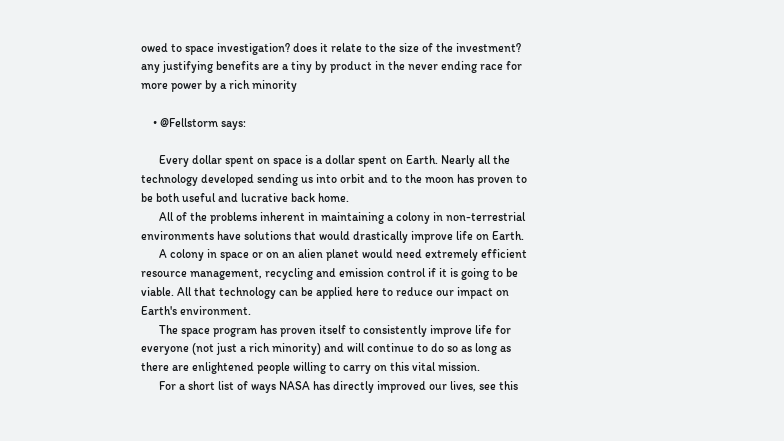owed to space investigation? does it relate to the size of the investment? any justifying benefits are a tiny by product in the never ending race for more power by a rich minority

    • @Fellstorm says:

      Every dollar spent on space is a dollar spent on Earth. Nearly all the technology developed sending us into orbit and to the moon has proven to be both useful and lucrative back home.
      All of the problems inherent in maintaining a colony in non-terrestrial environments have solutions that would drastically improve life on Earth.
      A colony in space or on an alien planet would need extremely efficient resource management, recycling and emission control if it is going to be viable. All that technology can be applied here to reduce our impact on Earth's environment.
      The space program has proven itself to consistently improve life for everyone (not just a rich minority) and will continue to do so as long as there are enlightened people willing to carry on this vital mission.
      For a short list of ways NASA has directly improved our lives, see this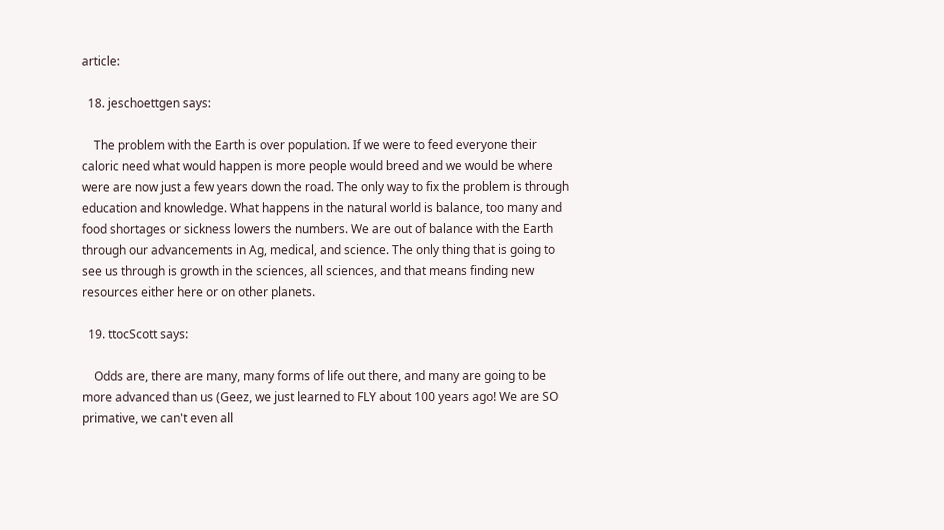article:

  18. jeschoettgen says:

    The problem with the Earth is over population. If we were to feed everyone their caloric need what would happen is more people would breed and we would be where were are now just a few years down the road. The only way to fix the problem is through education and knowledge. What happens in the natural world is balance, too many and food shortages or sickness lowers the numbers. We are out of balance with the Earth through our advancements in Ag, medical, and science. The only thing that is going to see us through is growth in the sciences, all sciences, and that means finding new resources either here or on other planets.

  19. ttocScott says:

    Odds are, there are many, many forms of life out there, and many are going to be more advanced than us (Geez, we just learned to FLY about 100 years ago! We are SO primative, we can't even all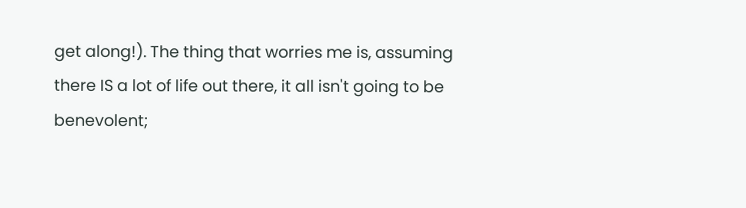get along!). The thing that worries me is, assuming there IS a lot of life out there, it all isn't going to be benevolent;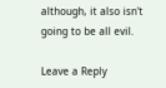although, it also isn't going to be all evil.

Leave a Reply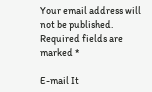Your email address will not be published. Required fields are marked *

E-mail It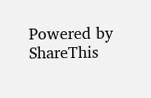Powered by ShareThis